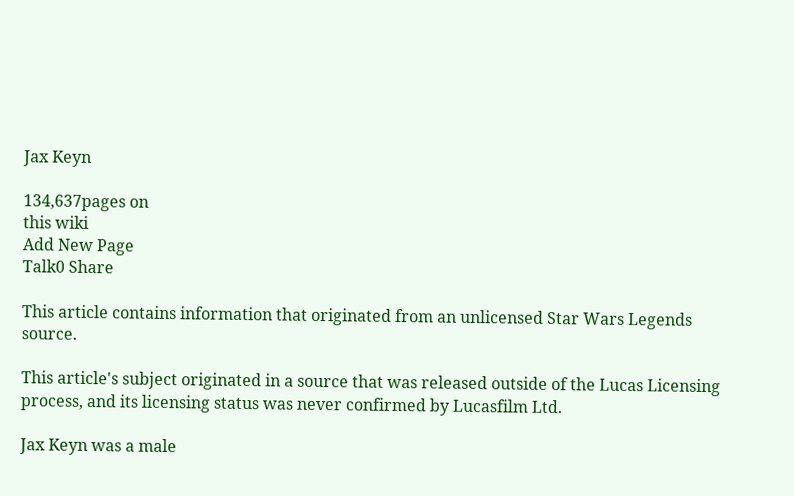Jax Keyn

134,637pages on
this wiki
Add New Page
Talk0 Share

This article contains information that originated from an unlicensed Star Wars Legends source.

This article's subject originated in a source that was released outside of the Lucas Licensing process, and its licensing status was never confirmed by Lucasfilm Ltd.

Jax Keyn was a male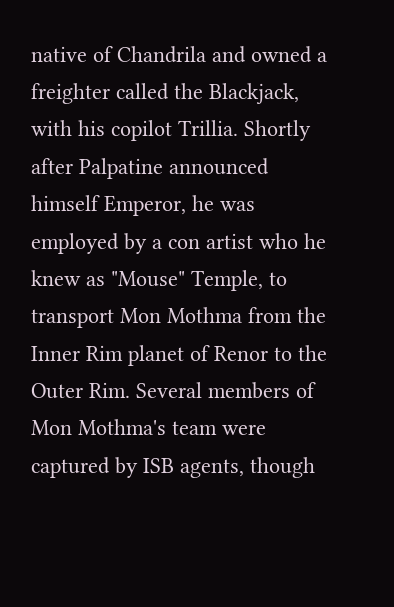native of Chandrila and owned a freighter called the Blackjack, with his copilot Trillia. Shortly after Palpatine announced himself Emperor, he was employed by a con artist who he knew as "Mouse" Temple, to transport Mon Mothma from the Inner Rim planet of Renor to the Outer Rim. Several members of Mon Mothma's team were captured by ISB agents, though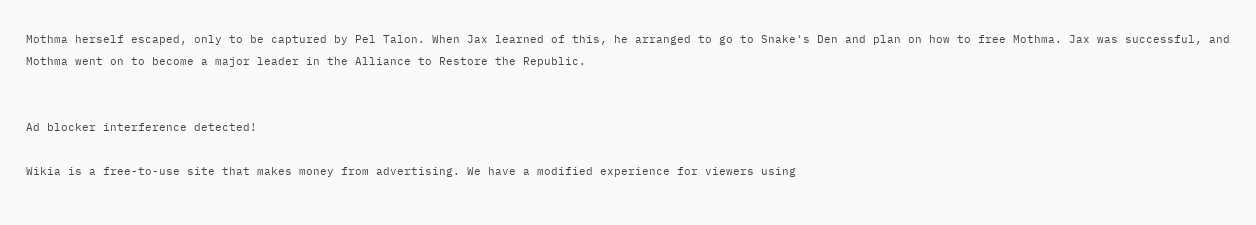Mothma herself escaped, only to be captured by Pel Talon. When Jax learned of this, he arranged to go to Snake's Den and plan on how to free Mothma. Jax was successful, and Mothma went on to become a major leader in the Alliance to Restore the Republic.


Ad blocker interference detected!

Wikia is a free-to-use site that makes money from advertising. We have a modified experience for viewers using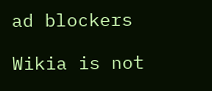ad blockers

Wikia is not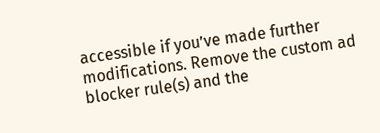accessible if you’ve made further modifications. Remove the custom ad blocker rule(s) and the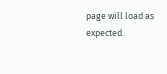page will load as expected.